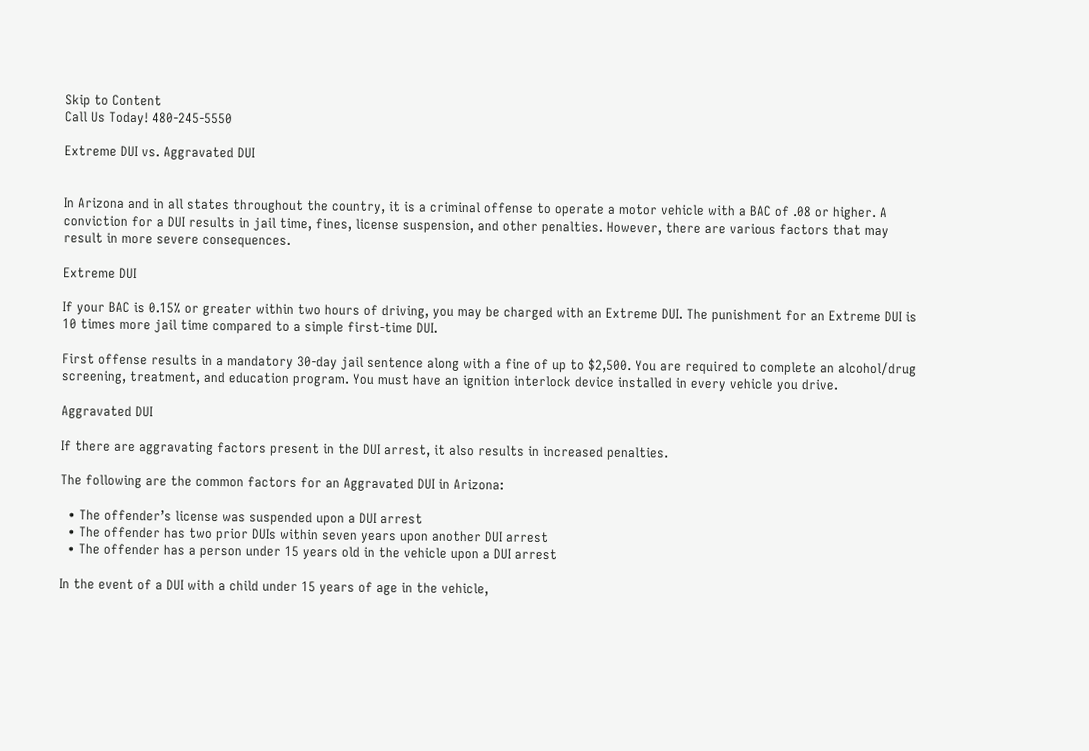Skip to Content
Call Us Today! 480-245-5550

Extreme DUI vs. Aggravated DUI


In Arizona and in all states throughout the country, it is a criminal offense to operate a motor vehicle with a BAC of .08 or higher. A conviction for a DUI results in jail time, fines, license suspension, and other penalties. However, there are various factors that may result in more severe consequences.

Extreme DUI

If your BAC is 0.15% or greater within two hours of driving, you may be charged with an Extreme DUI. The punishment for an Extreme DUI is 10 times more jail time compared to a simple first-time DUI.

First offense results in a mandatory 30-day jail sentence along with a fine of up to $2,500. You are required to complete an alcohol/drug screening, treatment, and education program. You must have an ignition interlock device installed in every vehicle you drive.

Aggravated DUI

If there are aggravating factors present in the DUI arrest, it also results in increased penalties.

The following are the common factors for an Aggravated DUI in Arizona:

  • The offender’s license was suspended upon a DUI arrest
  • The offender has two prior DUIs within seven years upon another DUI arrest
  • The offender has a person under 15 years old in the vehicle upon a DUI arrest

In the event of a DUI with a child under 15 years of age in the vehicle,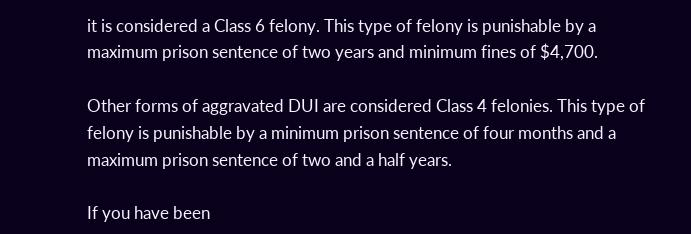it is considered a Class 6 felony. This type of felony is punishable by a maximum prison sentence of two years and minimum fines of $4,700.

Other forms of aggravated DUI are considered Class 4 felonies. This type of felony is punishable by a minimum prison sentence of four months and a maximum prison sentence of two and a half years.

If you have been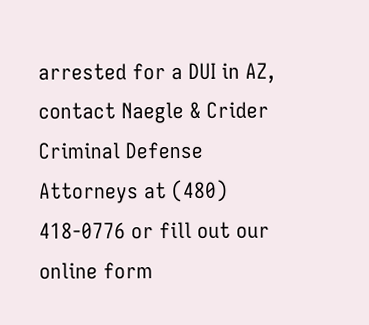arrested for a DUI in AZ, contact Naegle & Crider Criminal Defense Attorneys at (480) 418-0776 or fill out our online form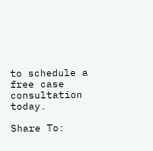to schedule a free case consultation today.

Share To: